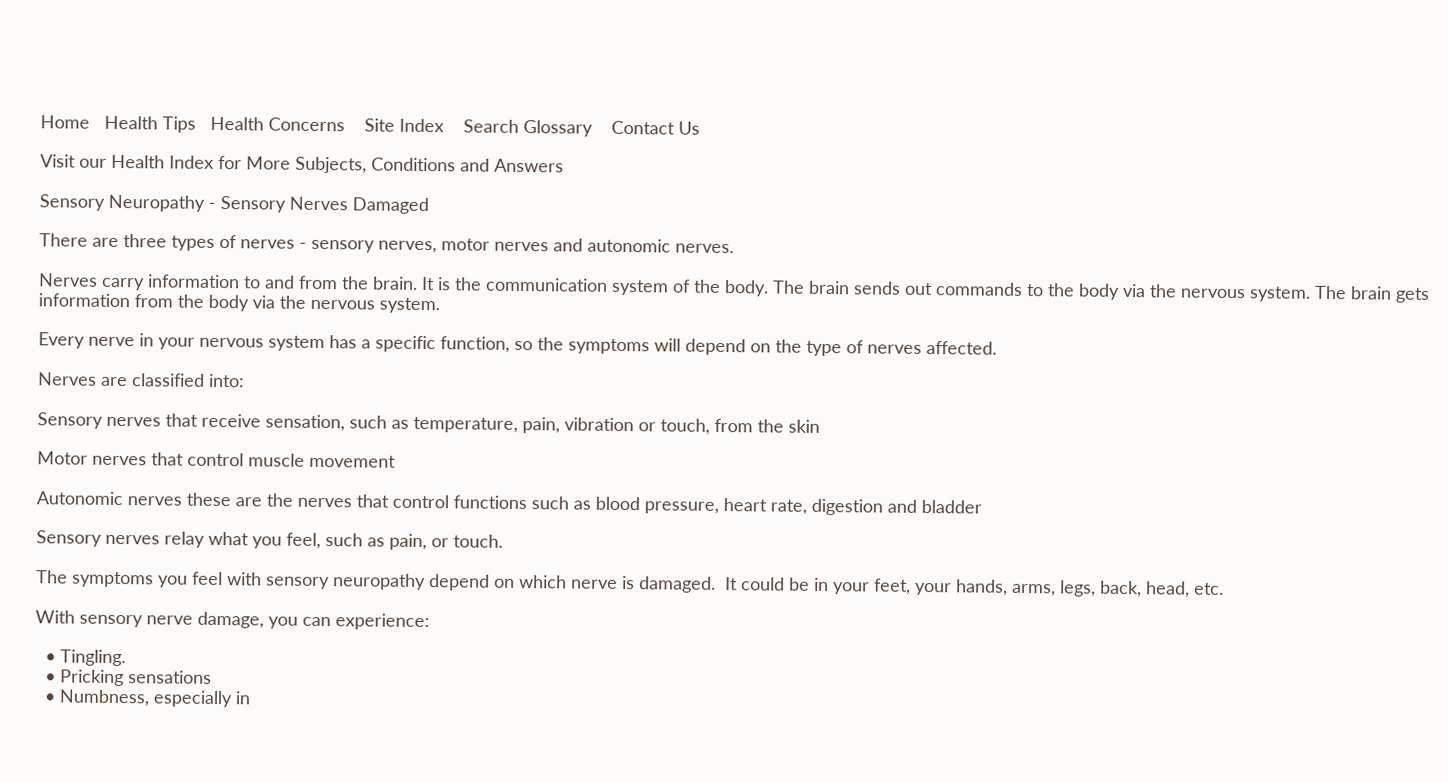Home   Health Tips   Health Concerns    Site Index    Search Glossary    Contact Us

Visit our Health Index for More Subjects, Conditions and Answers

Sensory Neuropathy - Sensory Nerves Damaged

There are three types of nerves - sensory nerves, motor nerves and autonomic nerves.

Nerves carry information to and from the brain. It is the communication system of the body. The brain sends out commands to the body via the nervous system. The brain gets information from the body via the nervous system.

Every nerve in your nervous system has a specific function, so the symptoms will depend on the type of nerves affected.

Nerves are classified into:

Sensory nerves that receive sensation, such as temperature, pain, vibration or touch, from the skin

Motor nerves that control muscle movement

Autonomic nerves these are the nerves that control functions such as blood pressure, heart rate, digestion and bladder

Sensory nerves relay what you feel, such as pain, or touch.

The symptoms you feel with sensory neuropathy depend on which nerve is damaged.  It could be in your feet, your hands, arms, legs, back, head, etc.

With sensory nerve damage, you can experience:

  • Tingling.
  • Pricking sensations
  • Numbness, especially in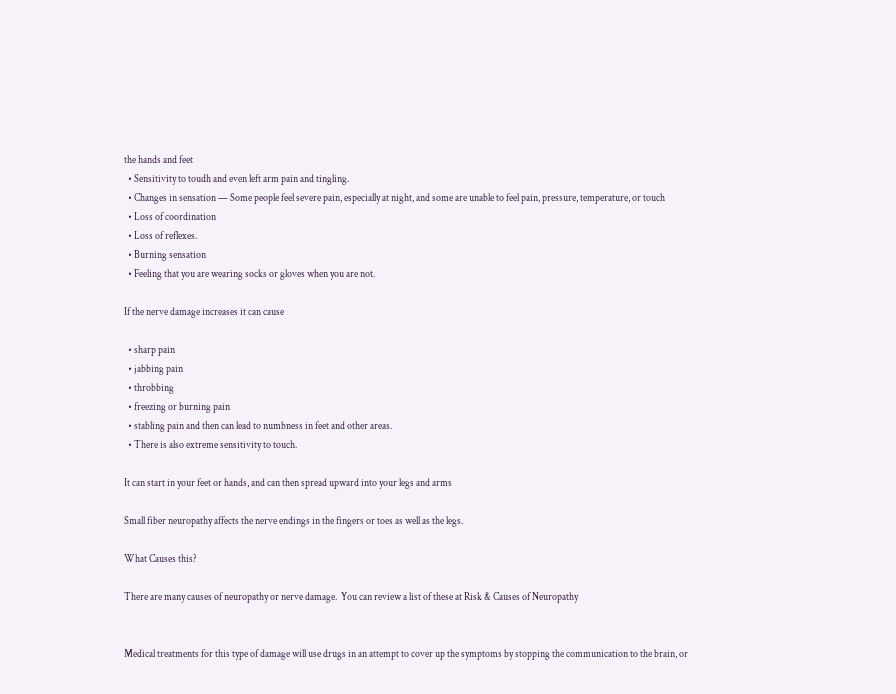the hands and feet
  • Sensitivity to toudh and even left arm pain and tingling.
  • Changes in sensation — Some people feel severe pain, especially at night, and some are unable to feel pain, pressure, temperature, or touch
  • Loss of coordination
  • Loss of reflexes.
  • Burning sensation
  • Feeling that you are wearing socks or gloves when you are not.

If the nerve damage increases it can cause

  • sharp pain
  • jabbing pain
  • throbbing
  • freezing or burning pain
  • stabling pain and then can lead to numbness in feet and other areas.
  • There is also extreme sensitivity to touch.

It can start in your feet or hands, and can then spread upward into your legs and arms

Small fiber neuropathy affects the nerve endings in the fingers or toes as well as the legs.

What Causes this?

There are many causes of neuropathy or nerve damage.  You can review a list of these at Risk & Causes of Neuropathy


Medical treatments for this type of damage will use drugs in an attempt to cover up the symptoms by stopping the communication to the brain, or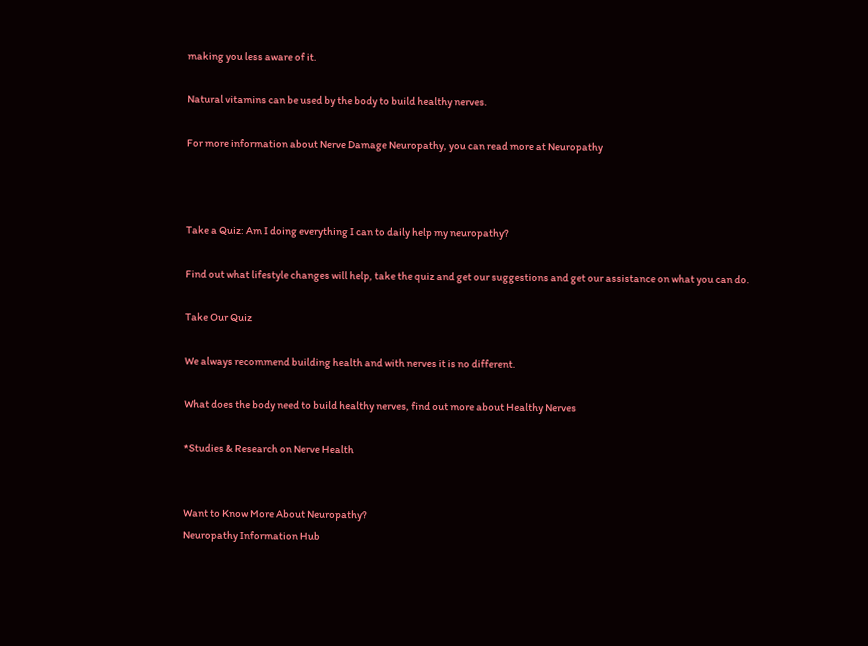making you less aware of it.

Natural vitamins can be used by the body to build healthy nerves.

For more information about Nerve Damage Neuropathy, you can read more at Neuropathy



Take a Quiz: Am I doing everything I can to daily help my neuropathy?

Find out what lifestyle changes will help, take the quiz and get our suggestions and get our assistance on what you can do.

Take Our Quiz

We always recommend building health and with nerves it is no different.

What does the body need to build healthy nerves, find out more about Healthy Nerves

*Studies & Research on Nerve Health


Want to Know More About Neuropathy?
Neuropathy Information Hub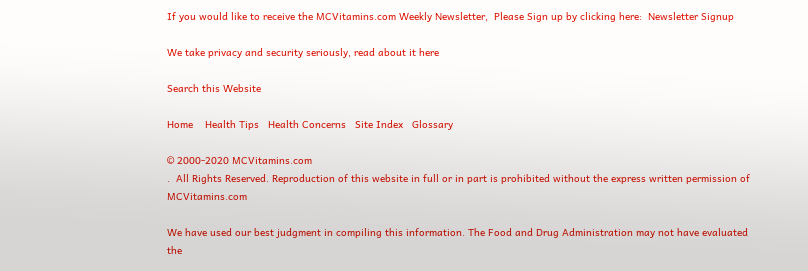If you would like to receive the MCVitamins.com Weekly Newsletter,  Please Sign up by clicking here:  Newsletter Signup

We take privacy and security seriously, read about it here

Search this Website

Home    Health Tips   Health Concerns   Site Index   Glossary

© 2000-2020 MCVitamins.com
.  All Rights Reserved. Reproduction of this website in full or in part is prohibited without the express written permission of MCVitamins.com

We have used our best judgment in compiling this information. The Food and Drug Administration may not have evaluated the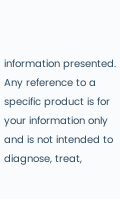information presented. Any reference to a specific product is for your information only and is not intended to diagnose, treat,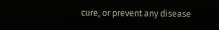cure, or prevent any disease